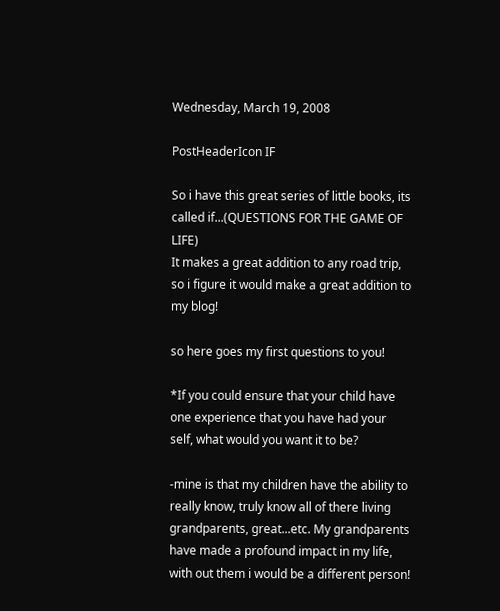Wednesday, March 19, 2008

PostHeaderIcon IF

So i have this great series of little books, its called if...(QUESTIONS FOR THE GAME OF LIFE)
It makes a great addition to any road trip, so i figure it would make a great addition to my blog!

so here goes my first questions to you!

*If you could ensure that your child have one experience that you have had your self, what would you want it to be?

-mine is that my children have the ability to really know, truly know all of there living grandparents, great...etc. My grandparents have made a profound impact in my life, with out them i would be a different person!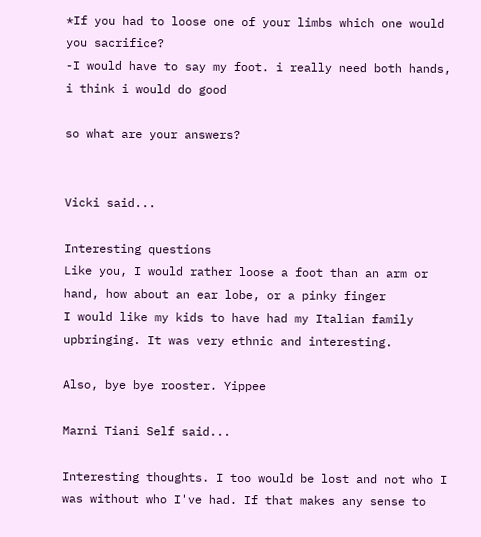*If you had to loose one of your limbs which one would you sacrifice?
-I would have to say my foot. i really need both hands, i think i would do good

so what are your answers?


Vicki said...

Interesting questions
Like you, I would rather loose a foot than an arm or hand, how about an ear lobe, or a pinky finger
I would like my kids to have had my Italian family upbringing. It was very ethnic and interesting.

Also, bye bye rooster. Yippee

Marni Tiani Self said...

Interesting thoughts. I too would be lost and not who I was without who I've had. If that makes any sense to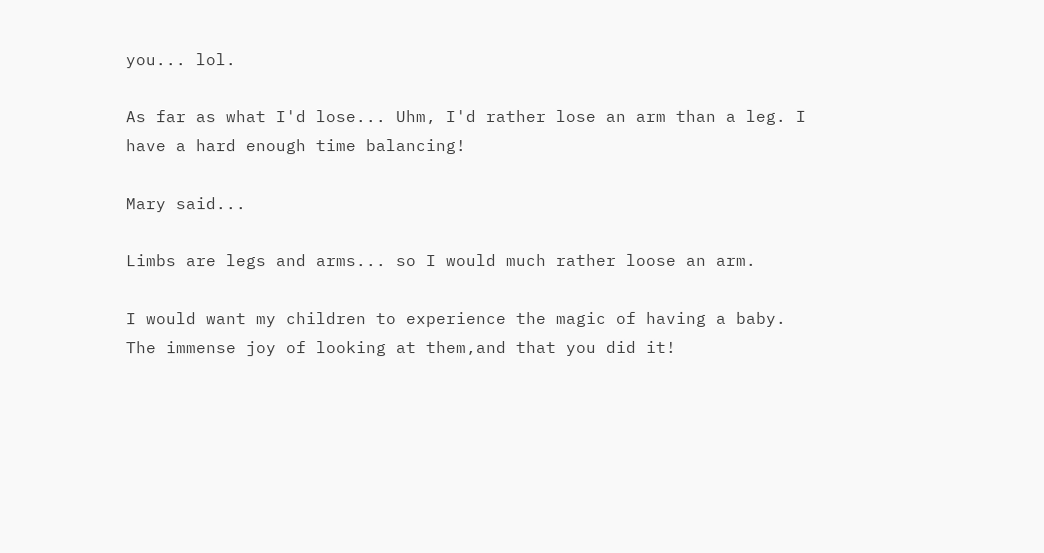you... lol.

As far as what I'd lose... Uhm, I'd rather lose an arm than a leg. I have a hard enough time balancing!

Mary said...

Limbs are legs and arms... so I would much rather loose an arm.

I would want my children to experience the magic of having a baby. The immense joy of looking at them,and that you did it!